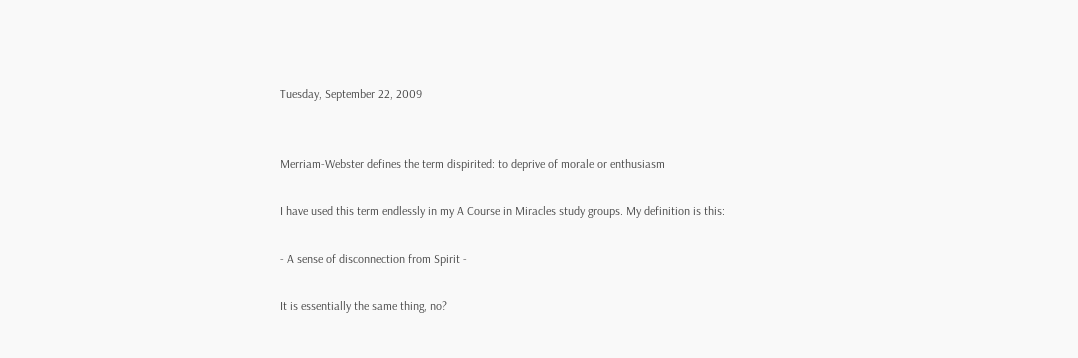Tuesday, September 22, 2009


Merriam-Webster defines the term dispirited: to deprive of morale or enthusiasm

I have used this term endlessly in my A Course in Miracles study groups. My definition is this:

- A sense of disconnection from Spirit -

It is essentially the same thing, no?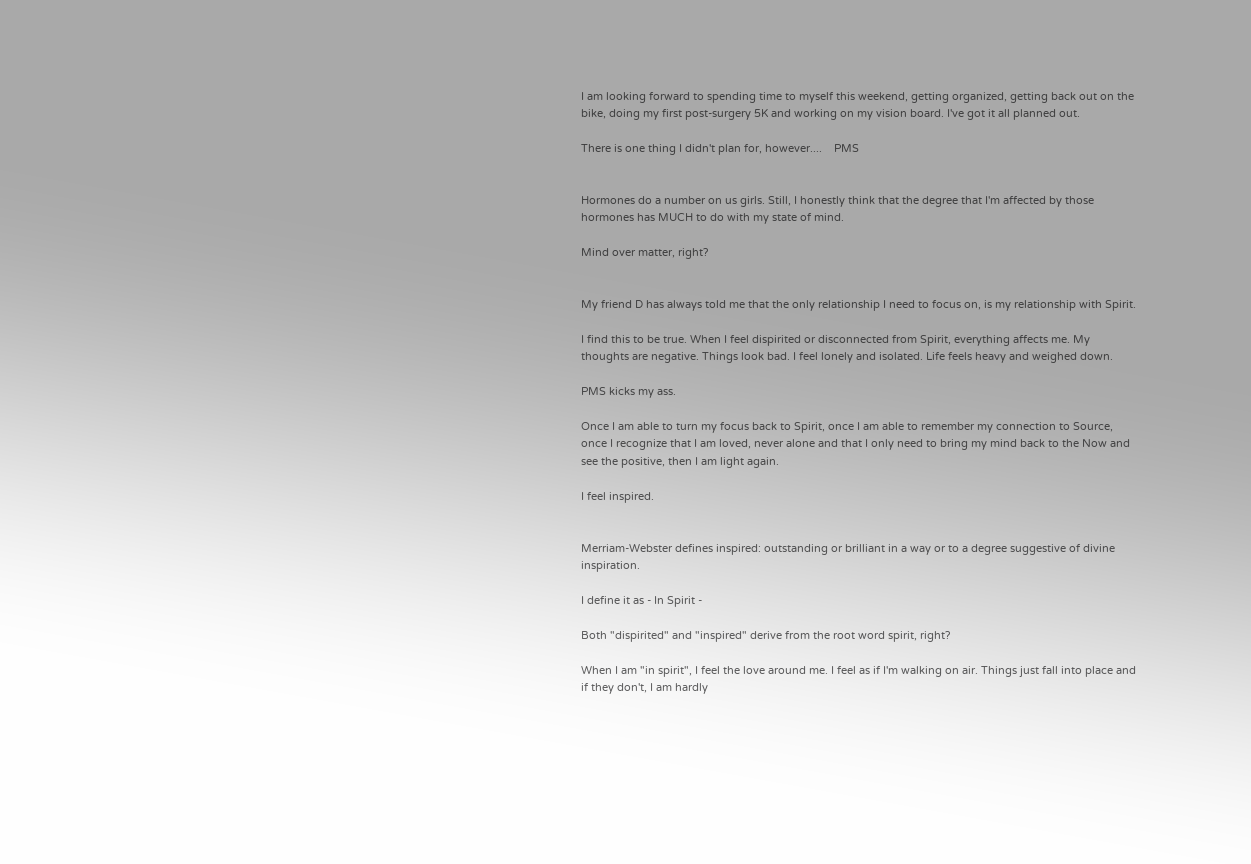I am looking forward to spending time to myself this weekend, getting organized, getting back out on the bike, doing my first post-surgery 5K and working on my vision board. I've got it all planned out.

There is one thing I didn't plan for, however....    PMS


Hormones do a number on us girls. Still, I honestly think that the degree that I'm affected by those hormones has MUCH to do with my state of mind.

Mind over matter, right?


My friend D has always told me that the only relationship I need to focus on, is my relationship with Spirit.

I find this to be true. When I feel dispirited or disconnected from Spirit, everything affects me. My thoughts are negative. Things look bad. I feel lonely and isolated. Life feels heavy and weighed down.

PMS kicks my ass.

Once I am able to turn my focus back to Spirit, once I am able to remember my connection to Source, once I recognize that I am loved, never alone and that I only need to bring my mind back to the Now and see the positive, then I am light again.

I feel inspired.


Merriam-Webster defines inspired: outstanding or brilliant in a way or to a degree suggestive of divine inspiration.

I define it as - In Spirit -

Both "dispirited" and "inspired" derive from the root word spirit, right?

When I am "in spirit", I feel the love around me. I feel as if I'm walking on air. Things just fall into place and if they don't, I am hardly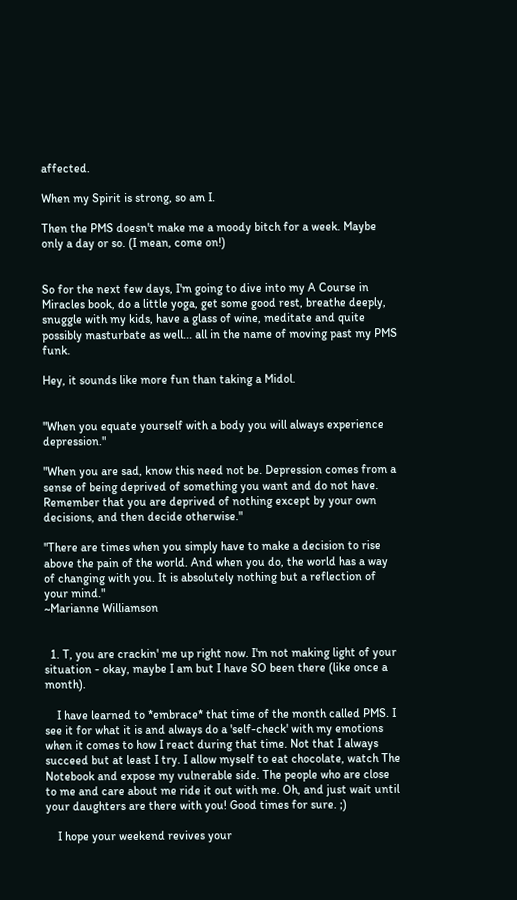affected.

When my Spirit is strong, so am I.

Then the PMS doesn't make me a moody bitch for a week. Maybe only a day or so. (I mean, come on!)


So for the next few days, I'm going to dive into my A Course in Miracles book, do a little yoga, get some good rest, breathe deeply, snuggle with my kids, have a glass of wine, meditate and quite possibly masturbate as well... all in the name of moving past my PMS funk.

Hey, it sounds like more fun than taking a Midol.


"When you equate yourself with a body you will always experience depression."

"When you are sad, know this need not be. Depression comes from a sense of being deprived of something you want and do not have. Remember that you are deprived of nothing except by your own decisions, and then decide otherwise."

"There are times when you simply have to make a decision to rise above the pain of the world. And when you do, the world has a way of changing with you. It is absolutely nothing but a reflection of your mind."
~Marianne Williamson


  1. T, you are crackin' me up right now. I'm not making light of your situation - okay, maybe I am but I have SO been there (like once a month).

    I have learned to *embrace* that time of the month called PMS. I see it for what it is and always do a 'self-check' with my emotions when it comes to how I react during that time. Not that I always succeed but at least I try. I allow myself to eat chocolate, watch The Notebook and expose my vulnerable side. The people who are close to me and care about me ride it out with me. Oh, and just wait until your daughters are there with you! Good times for sure. ;)

    I hope your weekend revives your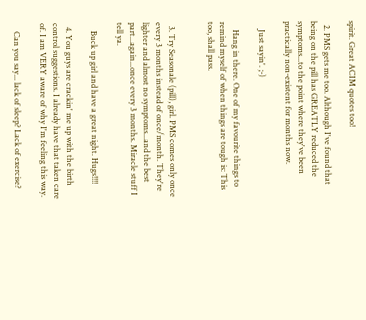spirit. Great ACIM quotes too!

  2. PMS gets me too. Although I've found that being on the pill has GREATLY reduced the symptoms...to the point where they've been practically non-existent for months now.

    Just sayin'. ;-)

    Hang in there. One of my favourite things to remind myself of when things are tough is: This too, shall pass.


  3. Try Seasonale (pill), girl. PMS comes only once every 3 months instead of once/month. They're lighter and almost no symptoms...and the best part...again...once every 3 months. Miracle stuff I tell ya.

    Buck up girl and have a great night. Hugs!!!!

  4. You guys are crackin' me up with the birth control suggestions. I already have that taken care of. I am VERY aware of why I'm feeling this way.

    Can you say... lack of sleep? Lack of exercise?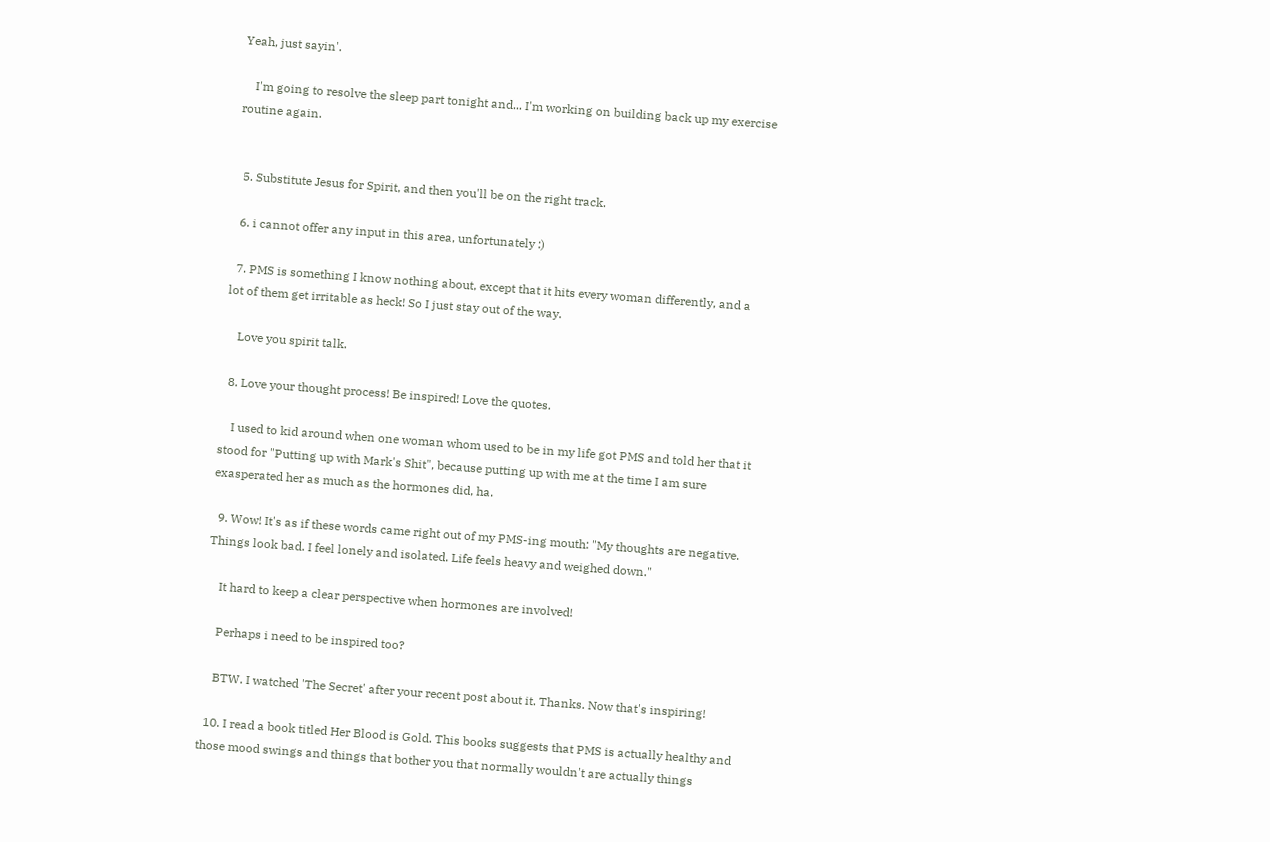Yeah, just sayin'.

    I'm going to resolve the sleep part tonight and... I'm working on building back up my exercise routine again.


  5. Substitute Jesus for Spirit, and then you'll be on the right track.

  6. i cannot offer any input in this area, unfortunately :)

  7. PMS is something I know nothing about, except that it hits every woman differently, and a lot of them get irritable as heck! So I just stay out of the way.

    Love you spirit talk.

  8. Love your thought process! Be inspired! Love the quotes.

    I used to kid around when one woman whom used to be in my life got PMS and told her that it stood for "Putting up with Mark's Shit", because putting up with me at the time I am sure exasperated her as much as the hormones did, ha.

  9. Wow! It's as if these words came right out of my PMS-ing mouth: "My thoughts are negative. Things look bad. I feel lonely and isolated. Life feels heavy and weighed down."

    It hard to keep a clear perspective when hormones are involved!

    Perhaps i need to be inspired too?

    BTW. I watched 'The Secret' after your recent post about it. Thanks. Now that's inspiring!

  10. I read a book titled Her Blood is Gold. This books suggests that PMS is actually healthy and those mood swings and things that bother you that normally wouldn't are actually things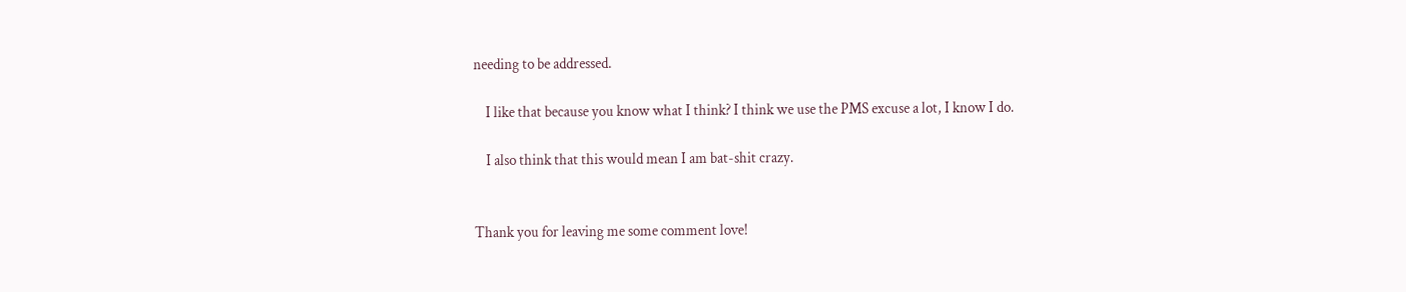needing to be addressed.

    I like that because you know what I think? I think we use the PMS excuse a lot, I know I do.

    I also think that this would mean I am bat-shit crazy.


Thank you for leaving me some comment love!